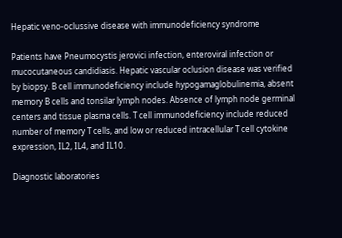Hepatic veno-oclussive disease with immunodeficiency syndrome

Patients have Pneumocystis jerovici infection, enteroviral infection or mucocutaneous candidiasis. Hepatic vascular oclusion disease was verified by biopsy. B cell immunodeficiency include hypogamaglobulinemia, absent memory B cells and tonsilar lymph nodes. Absence of lymph node germinal centers and tissue plasma cells. T cell immunodeficiency include reduced number of memory T cells, and low or reduced intracellular T cell cytokine expression, IL2, IL4, and IL10.

Diagnostic laboratories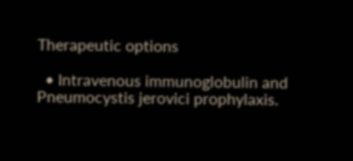Therapeutic options

  • Intravenous immunoglobulin and Pneumocystis jerovici prophylaxis.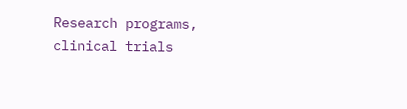Research programs, clinical trials